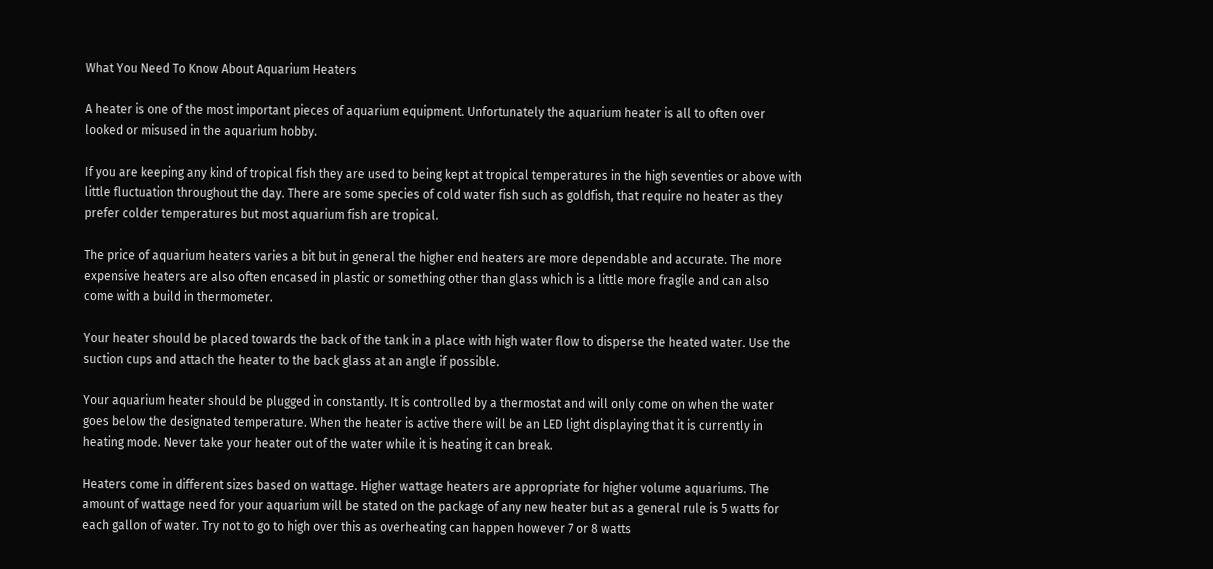What You Need To Know About Aquarium Heaters

A heater is one of the most important pieces of aquarium equipment. Unfortunately the aquarium heater is all to often over looked or misused in the aquarium hobby.

If you are keeping any kind of tropical fish they are used to being kept at tropical temperatures in the high seventies or above with little fluctuation throughout the day. There are some species of cold water fish such as goldfish, that require no heater as they prefer colder temperatures but most aquarium fish are tropical.

The price of aquarium heaters varies a bit but in general the higher end heaters are more dependable and accurate. The more expensive heaters are also often encased in plastic or something other than glass which is a little more fragile and can also come with a build in thermometer.

Your heater should be placed towards the back of the tank in a place with high water flow to disperse the heated water. Use the suction cups and attach the heater to the back glass at an angle if possible.

Your aquarium heater should be plugged in constantly. It is controlled by a thermostat and will only come on when the water goes below the designated temperature. When the heater is active there will be an LED light displaying that it is currently in heating mode. Never take your heater out of the water while it is heating it can break.

Heaters come in different sizes based on wattage. Higher wattage heaters are appropriate for higher volume aquariums. The amount of wattage need for your aquarium will be stated on the package of any new heater but as a general rule is 5 watts for each gallon of water. Try not to go to high over this as overheating can happen however 7 or 8 watts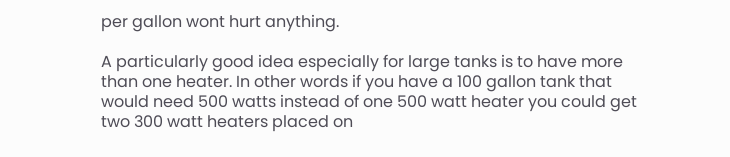per gallon wont hurt anything.

A particularly good idea especially for large tanks is to have more than one heater. In other words if you have a 100 gallon tank that would need 500 watts instead of one 500 watt heater you could get two 300 watt heaters placed on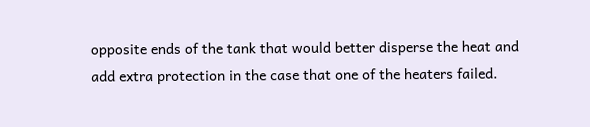opposite ends of the tank that would better disperse the heat and add extra protection in the case that one of the heaters failed.